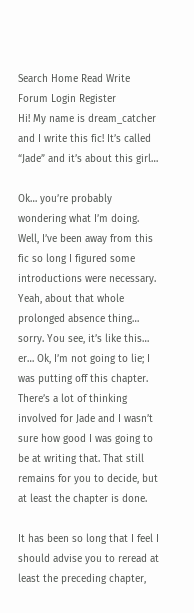Search Home Read Write Forum Login Register
Hi! My name is dream_catcher and I write this fic! It’s called “Jade” and it’s about this girl…

Ok… you’re probably wondering what I’m doing. Well, I’ve been away from this fic so long I figured some introductions were necessary. Yeah, about that whole prolonged absence thing… sorry. You see, it’s like this… er… Ok, I’m not going to lie; I was putting off this chapter. There’s a lot of thinking involved for Jade and I wasn’t sure how good I was going to be at writing that. That still remains for you to decide, but at least the chapter is done.

It has been so long that I feel I should advise you to reread at least the preceding chapter,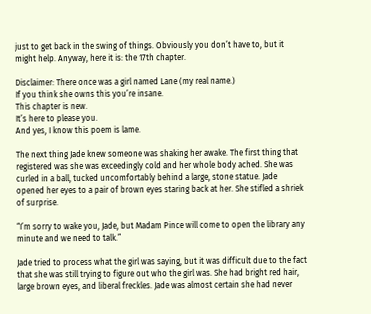just to get back in the swing of things. Obviously you don’t have to, but it might help. Anyway, here it is: the 17th chapter.

Disclaimer: There once was a girl named Lane (my real name.)
If you think she owns this you’re insane.
This chapter is new.
It’s here to please you.
And yes, I know this poem is lame.

The next thing Jade knew someone was shaking her awake. The first thing that registered was she was exceedingly cold and her whole body ached. She was curled in a ball, tucked uncomfortably behind a large, stone statue. Jade opened her eyes to a pair of brown eyes staring back at her. She stifled a shriek of surprise.

“I’m sorry to wake you, Jade, but Madam Pince will come to open the library any minute and we need to talk.”

Jade tried to process what the girl was saying, but it was difficult due to the fact that she was still trying to figure out who the girl was. She had bright red hair, large brown eyes, and liberal freckles. Jade was almost certain she had never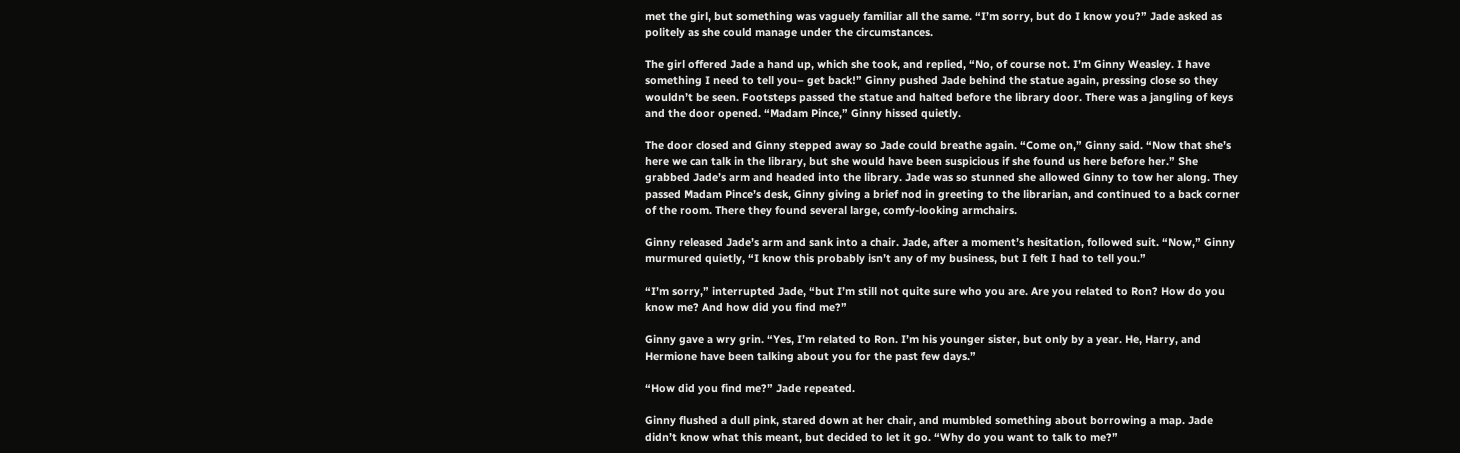met the girl, but something was vaguely familiar all the same. “I’m sorry, but do I know you?” Jade asked as politely as she could manage under the circumstances.

The girl offered Jade a hand up, which she took, and replied, “No, of course not. I’m Ginny Weasley. I have something I need to tell you– get back!” Ginny pushed Jade behind the statue again, pressing close so they wouldn’t be seen. Footsteps passed the statue and halted before the library door. There was a jangling of keys and the door opened. “Madam Pince,” Ginny hissed quietly.

The door closed and Ginny stepped away so Jade could breathe again. “Come on,” Ginny said. “Now that she’s here we can talk in the library, but she would have been suspicious if she found us here before her.” She grabbed Jade’s arm and headed into the library. Jade was so stunned she allowed Ginny to tow her along. They passed Madam Pince’s desk, Ginny giving a brief nod in greeting to the librarian, and continued to a back corner of the room. There they found several large, comfy-looking armchairs.

Ginny released Jade’s arm and sank into a chair. Jade, after a moment’s hesitation, followed suit. “Now,” Ginny murmured quietly, “I know this probably isn’t any of my business, but I felt I had to tell you.”

“I’m sorry,” interrupted Jade, “but I’m still not quite sure who you are. Are you related to Ron? How do you know me? And how did you find me?”

Ginny gave a wry grin. “Yes, I’m related to Ron. I’m his younger sister, but only by a year. He, Harry, and Hermione have been talking about you for the past few days.”

“How did you find me?” Jade repeated.

Ginny flushed a dull pink, stared down at her chair, and mumbled something about borrowing a map. Jade didn’t know what this meant, but decided to let it go. “Why do you want to talk to me?”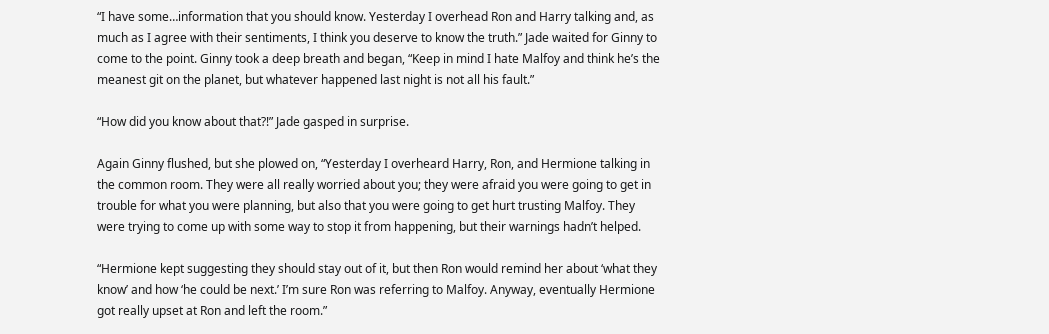“I have some…information that you should know. Yesterday I overhead Ron and Harry talking and, as much as I agree with their sentiments, I think you deserve to know the truth.” Jade waited for Ginny to come to the point. Ginny took a deep breath and began, “Keep in mind I hate Malfoy and think he’s the meanest git on the planet, but whatever happened last night is not all his fault.”

“How did you know about that?!” Jade gasped in surprise.

Again Ginny flushed, but she plowed on, “Yesterday I overheard Harry, Ron, and Hermione talking in the common room. They were all really worried about you; they were afraid you were going to get in trouble for what you were planning, but also that you were going to get hurt trusting Malfoy. They were trying to come up with some way to stop it from happening, but their warnings hadn’t helped.

“Hermione kept suggesting they should stay out of it, but then Ron would remind her about ‘what they know’ and how ‘he could be next.’ I’m sure Ron was referring to Malfoy. Anyway, eventually Hermione got really upset at Ron and left the room.”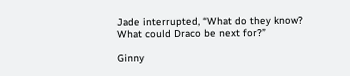Jade interrupted, “What do they know? What could Draco be next for?”

Ginny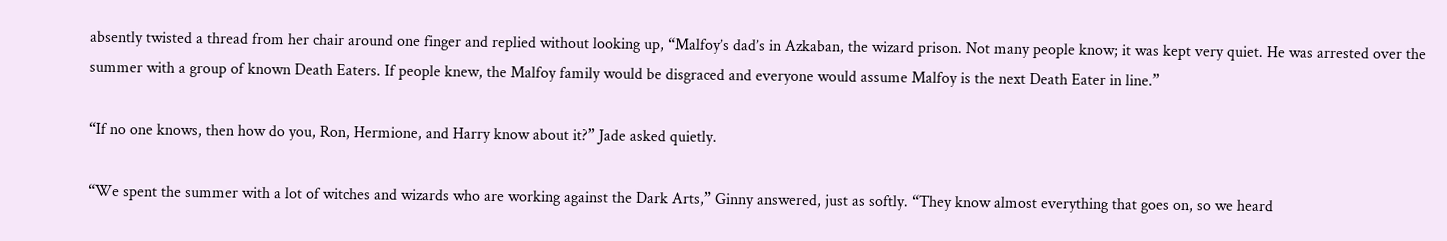absently twisted a thread from her chair around one finger and replied without looking up, “Malfoy’s dad’s in Azkaban, the wizard prison. Not many people know; it was kept very quiet. He was arrested over the summer with a group of known Death Eaters. If people knew, the Malfoy family would be disgraced and everyone would assume Malfoy is the next Death Eater in line.”

“If no one knows, then how do you, Ron, Hermione, and Harry know about it?” Jade asked quietly.

“We spent the summer with a lot of witches and wizards who are working against the Dark Arts,” Ginny answered, just as softly. “They know almost everything that goes on, so we heard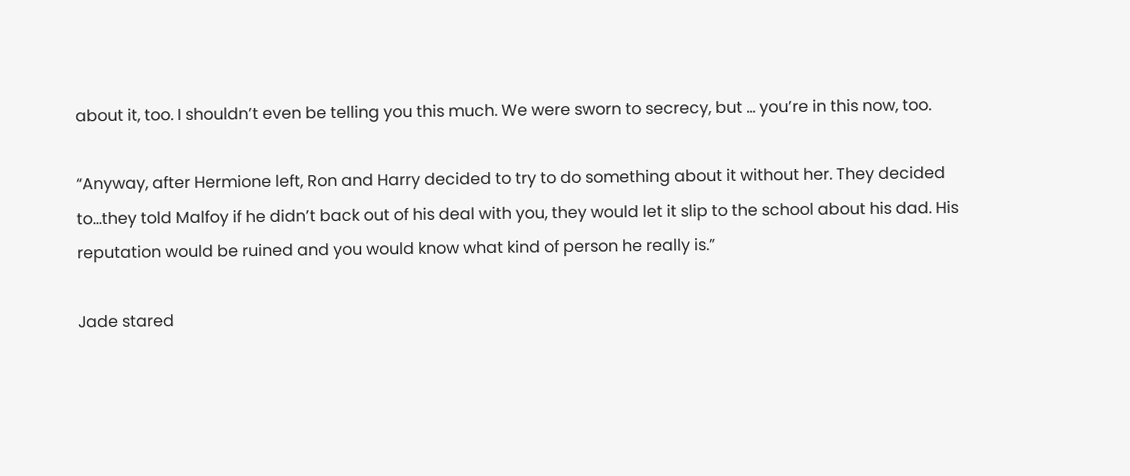about it, too. I shouldn’t even be telling you this much. We were sworn to secrecy, but … you’re in this now, too.

“Anyway, after Hermione left, Ron and Harry decided to try to do something about it without her. They decided to…they told Malfoy if he didn’t back out of his deal with you, they would let it slip to the school about his dad. His reputation would be ruined and you would know what kind of person he really is.”

Jade stared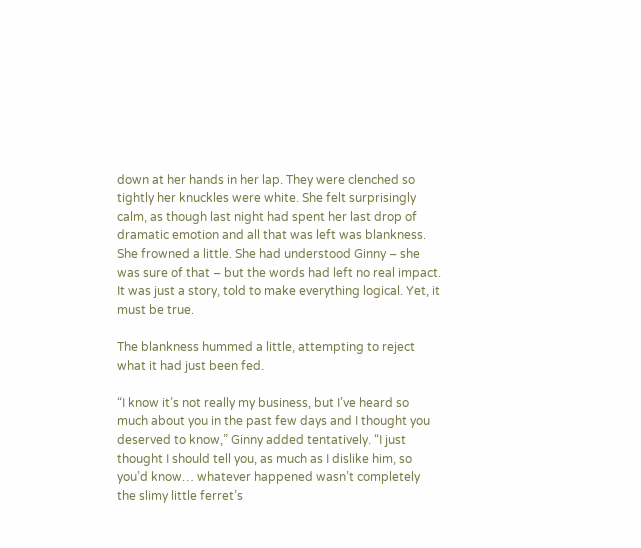down at her hands in her lap. They were clenched so tightly her knuckles were white. She felt surprisingly calm, as though last night had spent her last drop of dramatic emotion and all that was left was blankness. She frowned a little. She had understood Ginny – she was sure of that – but the words had left no real impact. It was just a story, told to make everything logical. Yet, it must be true.

The blankness hummed a little, attempting to reject what it had just been fed.

“I know it’s not really my business, but I’ve heard so much about you in the past few days and I thought you deserved to know,” Ginny added tentatively. “I just thought I should tell you, as much as I dislike him, so you’d know… whatever happened wasn’t completely the slimy little ferret’s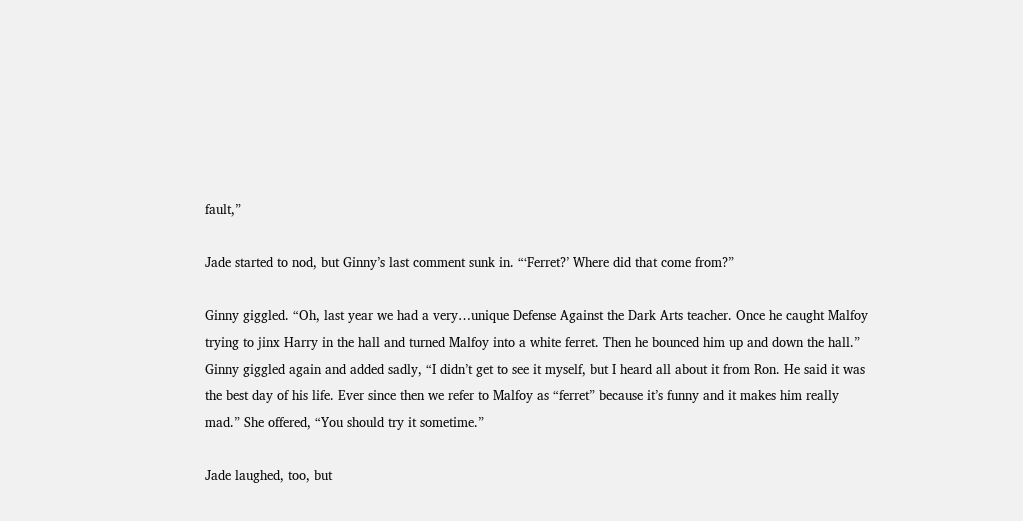fault,”

Jade started to nod, but Ginny’s last comment sunk in. “‘Ferret?’ Where did that come from?”

Ginny giggled. “Oh, last year we had a very…unique Defense Against the Dark Arts teacher. Once he caught Malfoy trying to jinx Harry in the hall and turned Malfoy into a white ferret. Then he bounced him up and down the hall.” Ginny giggled again and added sadly, “I didn’t get to see it myself, but I heard all about it from Ron. He said it was the best day of his life. Ever since then we refer to Malfoy as “ferret” because it’s funny and it makes him really mad.” She offered, “You should try it sometime.”

Jade laughed, too, but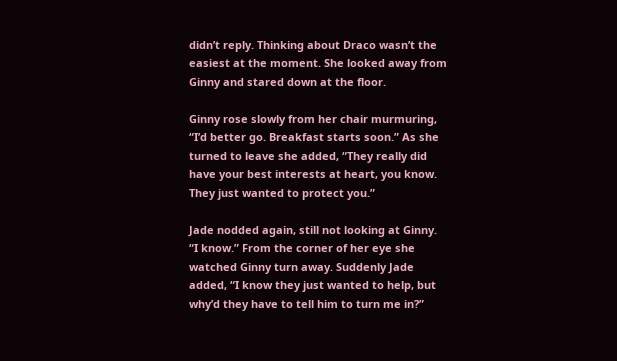didn’t reply. Thinking about Draco wasn’t the easiest at the moment. She looked away from Ginny and stared down at the floor.

Ginny rose slowly from her chair murmuring, “I’d better go. Breakfast starts soon.” As she turned to leave she added, “They really did have your best interests at heart, you know. They just wanted to protect you.”

Jade nodded again, still not looking at Ginny. “I know.” From the corner of her eye she watched Ginny turn away. Suddenly Jade added, “I know they just wanted to help, but why’d they have to tell him to turn me in?”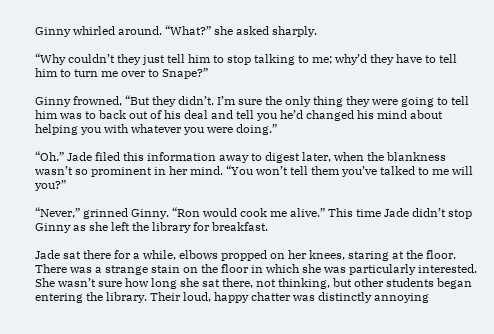Ginny whirled around. “What?” she asked sharply.

“Why couldn’t they just tell him to stop talking to me; why’d they have to tell him to turn me over to Snape?”

Ginny frowned, “But they didn’t. I’m sure the only thing they were going to tell him was to back out of his deal and tell you he’d changed his mind about helping you with whatever you were doing.”

“Oh.” Jade filed this information away to digest later, when the blankness wasn’t so prominent in her mind. “You won’t tell them you’ve talked to me will you?”

“Never,” grinned Ginny. “Ron would cook me alive.” This time Jade didn’t stop Ginny as she left the library for breakfast.

Jade sat there for a while, elbows propped on her knees, staring at the floor. There was a strange stain on the floor in which she was particularly interested. She wasn’t sure how long she sat there, not thinking, but other students began entering the library. Their loud, happy chatter was distinctly annoying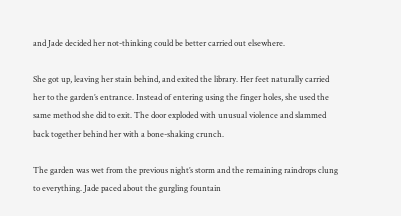and Jade decided her not-thinking could be better carried out elsewhere.

She got up, leaving her stain behind, and exited the library. Her feet naturally carried her to the garden’s entrance. Instead of entering using the finger holes, she used the same method she did to exit. The door exploded with unusual violence and slammed back together behind her with a bone-shaking crunch.

The garden was wet from the previous night’s storm and the remaining raindrops clung to everything. Jade paced about the gurgling fountain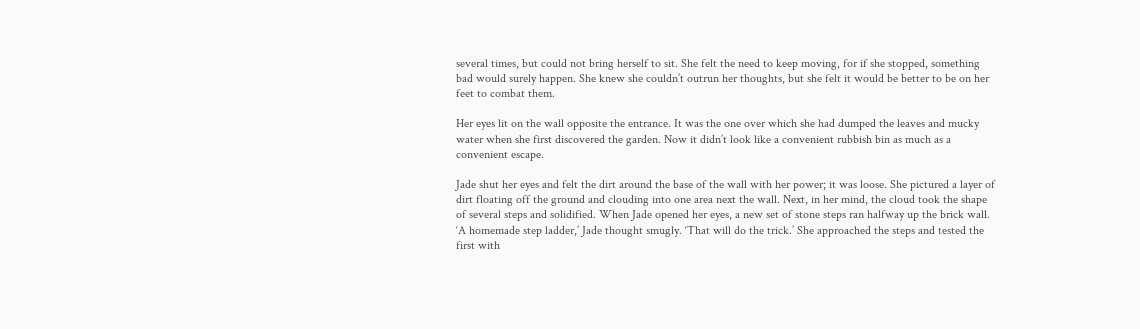several times, but could not bring herself to sit. She felt the need to keep moving, for if she stopped, something bad would surely happen. She knew she couldn’t outrun her thoughts, but she felt it would be better to be on her feet to combat them.

Her eyes lit on the wall opposite the entrance. It was the one over which she had dumped the leaves and mucky water when she first discovered the garden. Now it didn’t look like a convenient rubbish bin as much as a convenient escape.

Jade shut her eyes and felt the dirt around the base of the wall with her power; it was loose. She pictured a layer of dirt floating off the ground and clouding into one area next the wall. Next, in her mind, the cloud took the shape of several steps and solidified. When Jade opened her eyes, a new set of stone steps ran halfway up the brick wall. ‘A homemade step ladder,’ Jade thought smugly. ‘That will do the trick.’ She approached the steps and tested the first with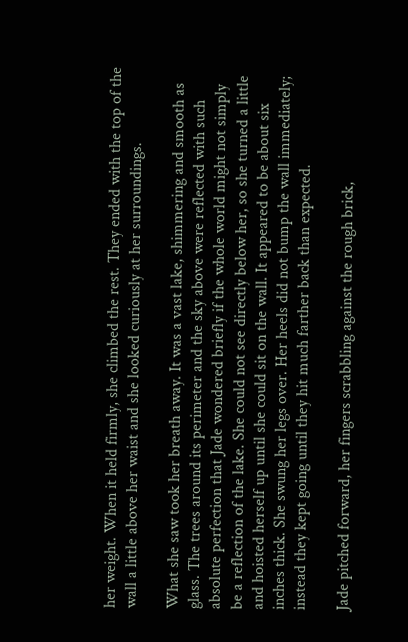her weight. When it held firmly, she climbed the rest. They ended with the top of the wall a little above her waist and she looked curiously at her surroundings.

What she saw took her breath away. It was a vast lake, shimmering and smooth as glass. The trees around its perimeter and the sky above were reflected with such absolute perfection that Jade wondered briefly if the whole world might not simply be a reflection of the lake. She could not see directly below her, so she turned a little and hoisted herself up until she could sit on the wall. It appeared to be about six inches thick. She swung her legs over. Her heels did not bump the wall immediately; instead they kept going until they hit much farther back than expected.

Jade pitched forward, her fingers scrabbling against the rough brick,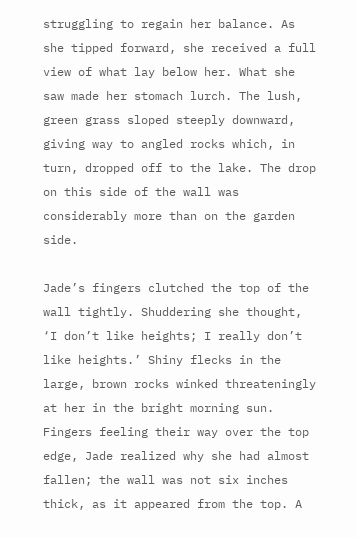struggling to regain her balance. As she tipped forward, she received a full view of what lay below her. What she saw made her stomach lurch. The lush, green grass sloped steeply downward, giving way to angled rocks which, in turn, dropped off to the lake. The drop on this side of the wall was considerably more than on the garden side.

Jade’s fingers clutched the top of the wall tightly. Shuddering she thought, ‘I don’t like heights; I really don’t like heights.’ Shiny flecks in the large, brown rocks winked threateningly at her in the bright morning sun. Fingers feeling their way over the top edge, Jade realized why she had almost fallen; the wall was not six inches thick, as it appeared from the top. A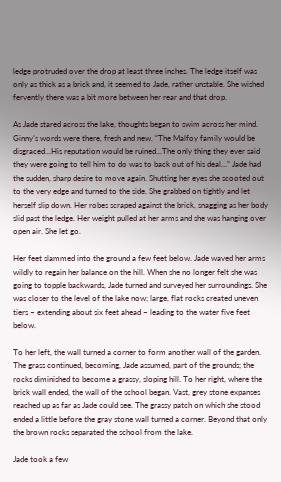ledge protruded over the drop at least three inches. The ledge itself was only as thick as a brick and, it seemed to Jade, rather unstable. She wished fervently there was a bit more between her rear and that drop.

As Jade stared across the lake, thoughts began to swim across her mind. Ginny’s words were there, fresh and new. “The Malfoy family would be disgraced…His reputation would be ruined…The only thing they ever said they were going to tell him to do was to back out of his deal…” Jade had the sudden, sharp desire to move again. Shutting her eyes she scooted out to the very edge and turned to the side. She grabbed on tightly and let herself slip down. Her robes scraped against the brick, snagging as her body slid past the ledge. Her weight pulled at her arms and she was hanging over open air. She let go.

Her feet slammed into the ground a few feet below. Jade waved her arms wildly to regain her balance on the hill. When she no longer felt she was going to topple backwards, Jade turned and surveyed her surroundings. She was closer to the level of the lake now; large, flat rocks created uneven tiers – extending about six feet ahead – leading to the water five feet below.

To her left, the wall turned a corner to form another wall of the garden. The grass continued, becoming, Jade assumed, part of the grounds; the rocks diminished to become a grassy, sloping hill. To her right, where the brick wall ended, the wall of the school began. Vast, grey stone expanses reached up as far as Jade could see. The grassy patch on which she stood ended a little before the gray stone wall turned a corner. Beyond that only the brown rocks separated the school from the lake.

Jade took a few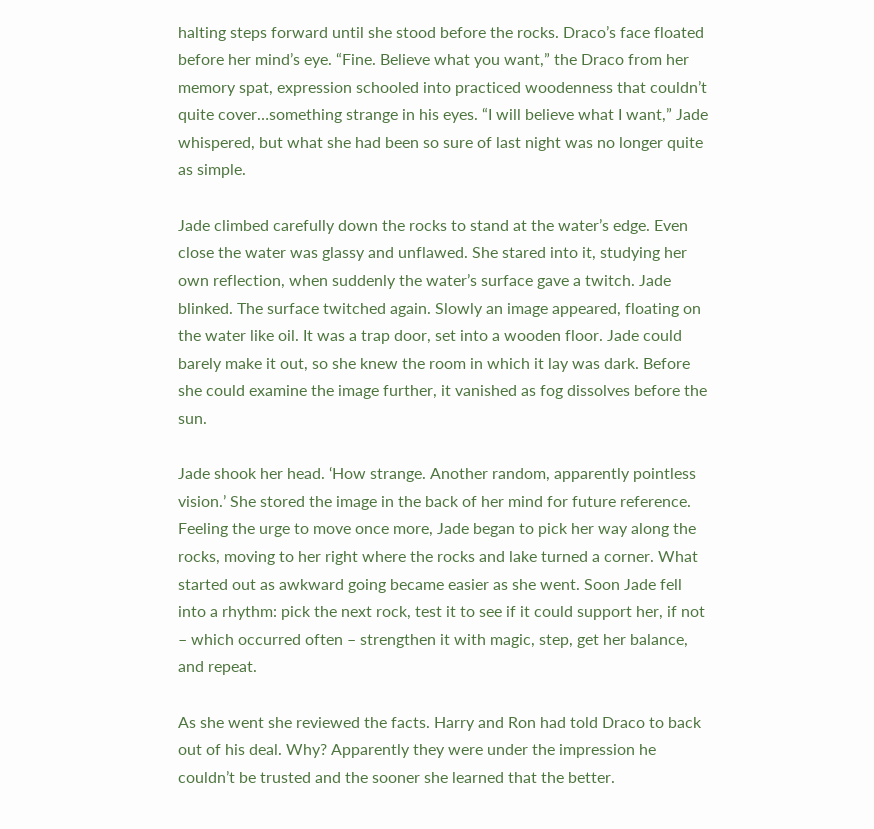halting steps forward until she stood before the rocks. Draco’s face floated before her mind’s eye. “Fine. Believe what you want,” the Draco from her memory spat, expression schooled into practiced woodenness that couldn’t quite cover…something strange in his eyes. “I will believe what I want,” Jade whispered, but what she had been so sure of last night was no longer quite as simple.

Jade climbed carefully down the rocks to stand at the water’s edge. Even close the water was glassy and unflawed. She stared into it, studying her own reflection, when suddenly the water’s surface gave a twitch. Jade blinked. The surface twitched again. Slowly an image appeared, floating on the water like oil. It was a trap door, set into a wooden floor. Jade could barely make it out, so she knew the room in which it lay was dark. Before she could examine the image further, it vanished as fog dissolves before the sun.

Jade shook her head. ‘How strange. Another random, apparently pointless vision.’ She stored the image in the back of her mind for future reference. Feeling the urge to move once more, Jade began to pick her way along the rocks, moving to her right where the rocks and lake turned a corner. What started out as awkward going became easier as she went. Soon Jade fell into a rhythm: pick the next rock, test it to see if it could support her, if not – which occurred often – strengthen it with magic, step, get her balance, and repeat.

As she went she reviewed the facts. Harry and Ron had told Draco to back out of his deal. Why? Apparently they were under the impression he couldn’t be trusted and the sooner she learned that the better.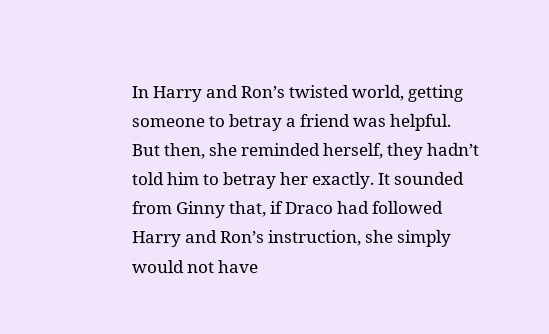In Harry and Ron’s twisted world, getting someone to betray a friend was helpful. But then, she reminded herself, they hadn’t told him to betray her exactly. It sounded from Ginny that, if Draco had followed Harry and Ron’s instruction, she simply would not have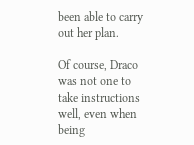been able to carry out her plan.

Of course, Draco was not one to take instructions well, even when being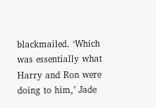blackmailed. ‘Which was essentially what Harry and Ron were doing to him,’ Jade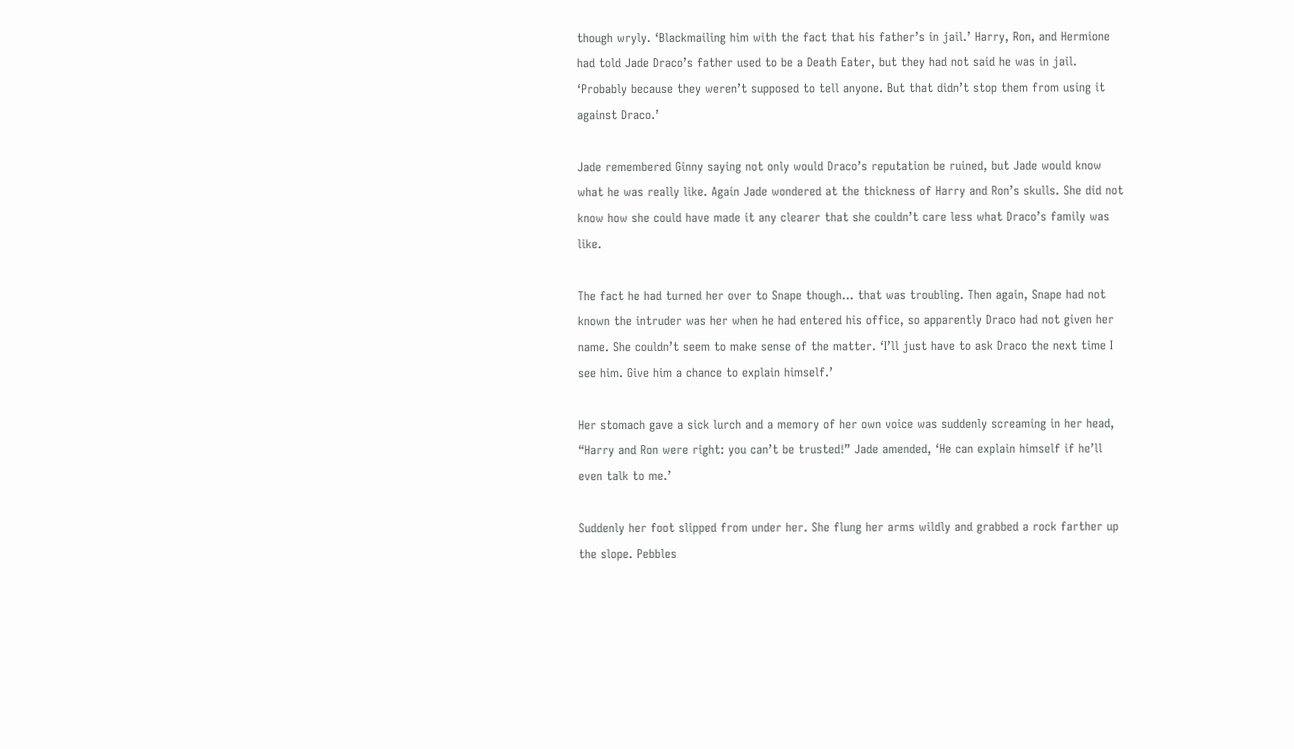though wryly. ‘Blackmailing him with the fact that his father’s in jail.’ Harry, Ron, and Hermione had told Jade Draco’s father used to be a Death Eater, but they had not said he was in jail. ‘Probably because they weren’t supposed to tell anyone. But that didn’t stop them from using it against Draco.’

Jade remembered Ginny saying not only would Draco’s reputation be ruined, but Jade would know what he was really like. Again Jade wondered at the thickness of Harry and Ron’s skulls. She did not know how she could have made it any clearer that she couldn’t care less what Draco’s family was like.

The fact he had turned her over to Snape though… that was troubling. Then again, Snape had not known the intruder was her when he had entered his office, so apparently Draco had not given her name. She couldn’t seem to make sense of the matter. ‘I’ll just have to ask Draco the next time I see him. Give him a chance to explain himself.’

Her stomach gave a sick lurch and a memory of her own voice was suddenly screaming in her head, “Harry and Ron were right: you can’t be trusted!” Jade amended, ‘He can explain himself if he’ll even talk to me.’

Suddenly her foot slipped from under her. She flung her arms wildly and grabbed a rock farther up the slope. Pebbles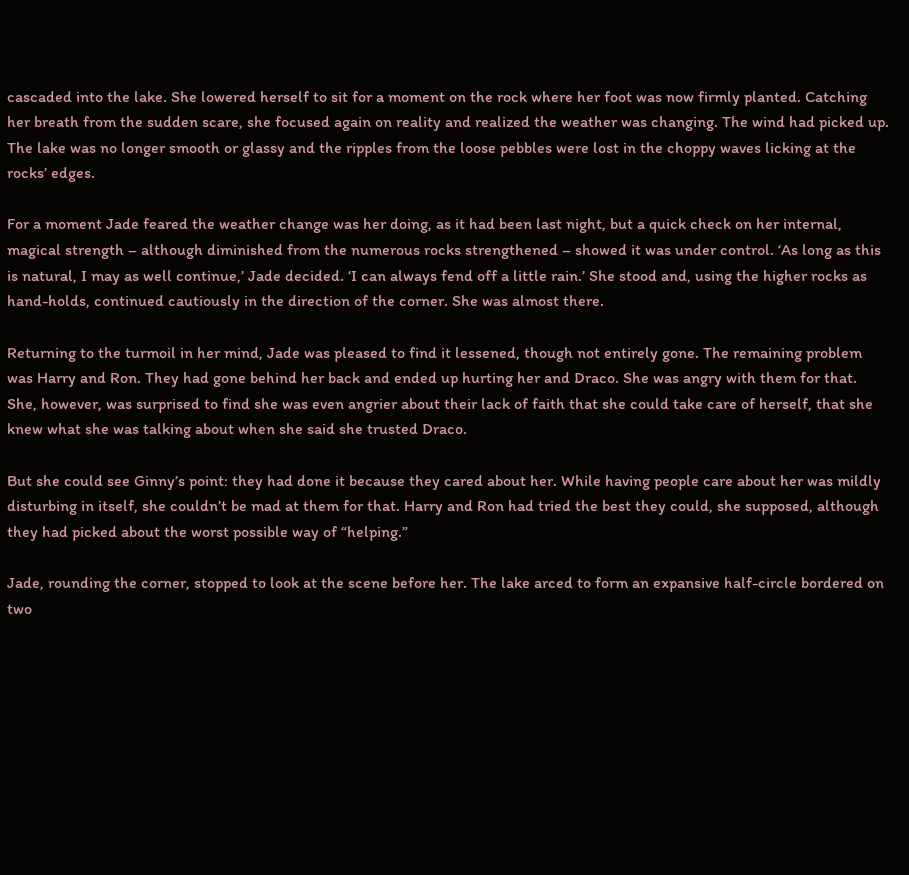cascaded into the lake. She lowered herself to sit for a moment on the rock where her foot was now firmly planted. Catching her breath from the sudden scare, she focused again on reality and realized the weather was changing. The wind had picked up. The lake was no longer smooth or glassy and the ripples from the loose pebbles were lost in the choppy waves licking at the rocks’ edges.

For a moment Jade feared the weather change was her doing, as it had been last night, but a quick check on her internal, magical strength – although diminished from the numerous rocks strengthened – showed it was under control. ‘As long as this is natural, I may as well continue,’ Jade decided. ‘I can always fend off a little rain.’ She stood and, using the higher rocks as hand-holds, continued cautiously in the direction of the corner. She was almost there.

Returning to the turmoil in her mind, Jade was pleased to find it lessened, though not entirely gone. The remaining problem was Harry and Ron. They had gone behind her back and ended up hurting her and Draco. She was angry with them for that. She, however, was surprised to find she was even angrier about their lack of faith that she could take care of herself, that she knew what she was talking about when she said she trusted Draco.

But she could see Ginny’s point: they had done it because they cared about her. While having people care about her was mildly disturbing in itself, she couldn’t be mad at them for that. Harry and Ron had tried the best they could, she supposed, although they had picked about the worst possible way of “helping.”

Jade, rounding the corner, stopped to look at the scene before her. The lake arced to form an expansive half-circle bordered on two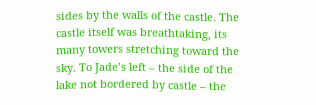sides by the walls of the castle. The castle itself was breathtaking, its many towers stretching toward the sky. To Jade’s left – the side of the lake not bordered by castle – the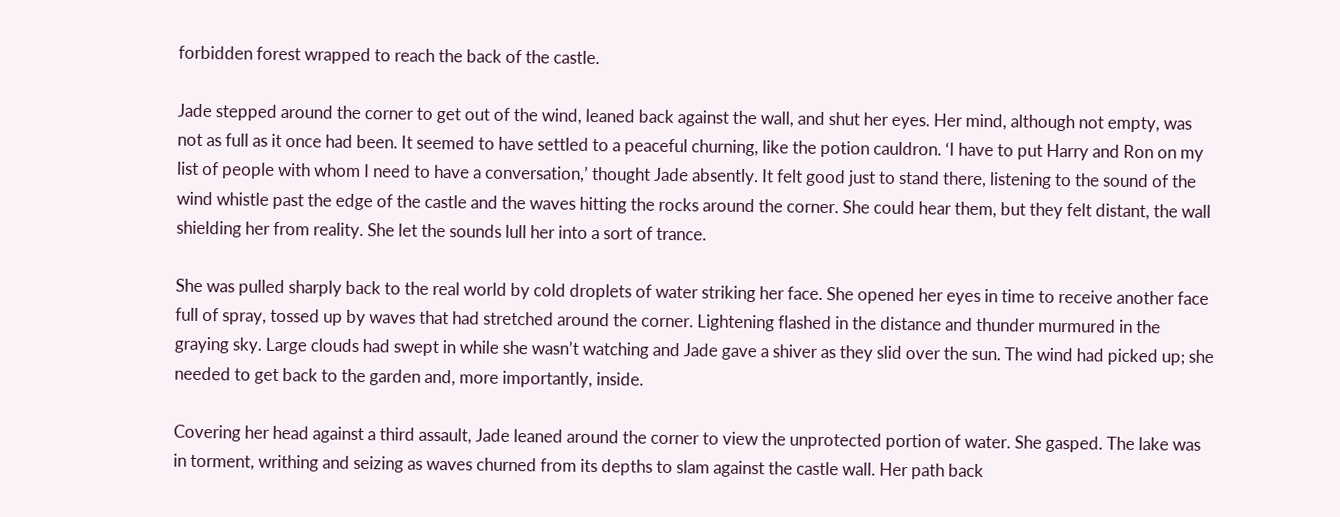forbidden forest wrapped to reach the back of the castle.

Jade stepped around the corner to get out of the wind, leaned back against the wall, and shut her eyes. Her mind, although not empty, was not as full as it once had been. It seemed to have settled to a peaceful churning, like the potion cauldron. ‘I have to put Harry and Ron on my list of people with whom I need to have a conversation,’ thought Jade absently. It felt good just to stand there, listening to the sound of the wind whistle past the edge of the castle and the waves hitting the rocks around the corner. She could hear them, but they felt distant, the wall shielding her from reality. She let the sounds lull her into a sort of trance.

She was pulled sharply back to the real world by cold droplets of water striking her face. She opened her eyes in time to receive another face full of spray, tossed up by waves that had stretched around the corner. Lightening flashed in the distance and thunder murmured in the graying sky. Large clouds had swept in while she wasn’t watching and Jade gave a shiver as they slid over the sun. The wind had picked up; she needed to get back to the garden and, more importantly, inside.

Covering her head against a third assault, Jade leaned around the corner to view the unprotected portion of water. She gasped. The lake was in torment, writhing and seizing as waves churned from its depths to slam against the castle wall. Her path back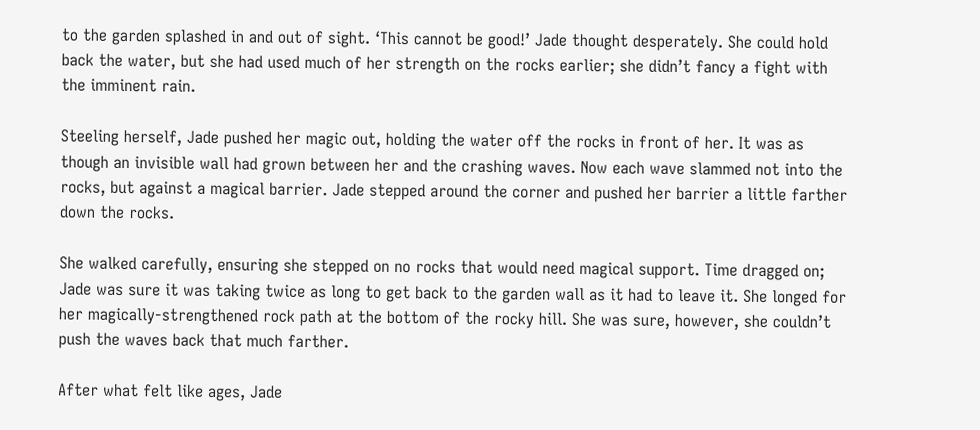to the garden splashed in and out of sight. ‘This cannot be good!’ Jade thought desperately. She could hold back the water, but she had used much of her strength on the rocks earlier; she didn’t fancy a fight with the imminent rain.

Steeling herself, Jade pushed her magic out, holding the water off the rocks in front of her. It was as though an invisible wall had grown between her and the crashing waves. Now each wave slammed not into the rocks, but against a magical barrier. Jade stepped around the corner and pushed her barrier a little farther down the rocks.

She walked carefully, ensuring she stepped on no rocks that would need magical support. Time dragged on; Jade was sure it was taking twice as long to get back to the garden wall as it had to leave it. She longed for her magically-strengthened rock path at the bottom of the rocky hill. She was sure, however, she couldn’t push the waves back that much farther.

After what felt like ages, Jade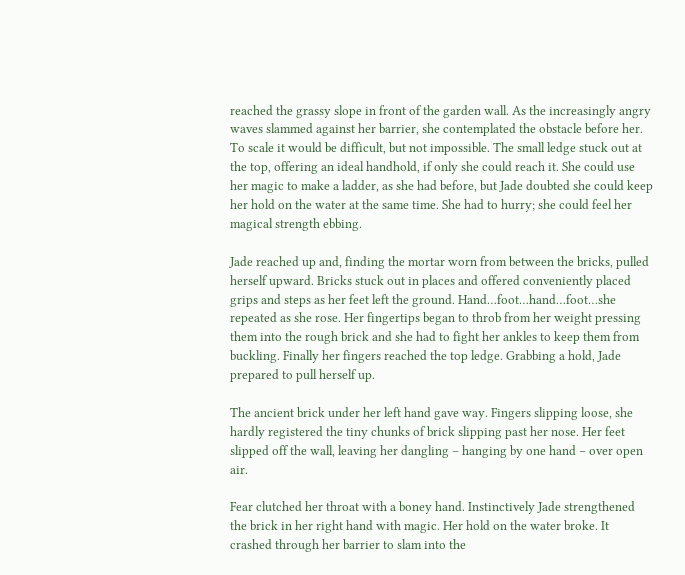reached the grassy slope in front of the garden wall. As the increasingly angry waves slammed against her barrier, she contemplated the obstacle before her. To scale it would be difficult, but not impossible. The small ledge stuck out at the top, offering an ideal handhold, if only she could reach it. She could use her magic to make a ladder, as she had before, but Jade doubted she could keep her hold on the water at the same time. She had to hurry; she could feel her magical strength ebbing.

Jade reached up and, finding the mortar worn from between the bricks, pulled herself upward. Bricks stuck out in places and offered conveniently placed grips and steps as her feet left the ground. Hand…foot…hand…foot…she repeated as she rose. Her fingertips began to throb from her weight pressing them into the rough brick and she had to fight her ankles to keep them from buckling. Finally her fingers reached the top ledge. Grabbing a hold, Jade prepared to pull herself up.

The ancient brick under her left hand gave way. Fingers slipping loose, she hardly registered the tiny chunks of brick slipping past her nose. Her feet slipped off the wall, leaving her dangling – hanging by one hand – over open air.

Fear clutched her throat with a boney hand. Instinctively Jade strengthened the brick in her right hand with magic. Her hold on the water broke. It crashed through her barrier to slam into the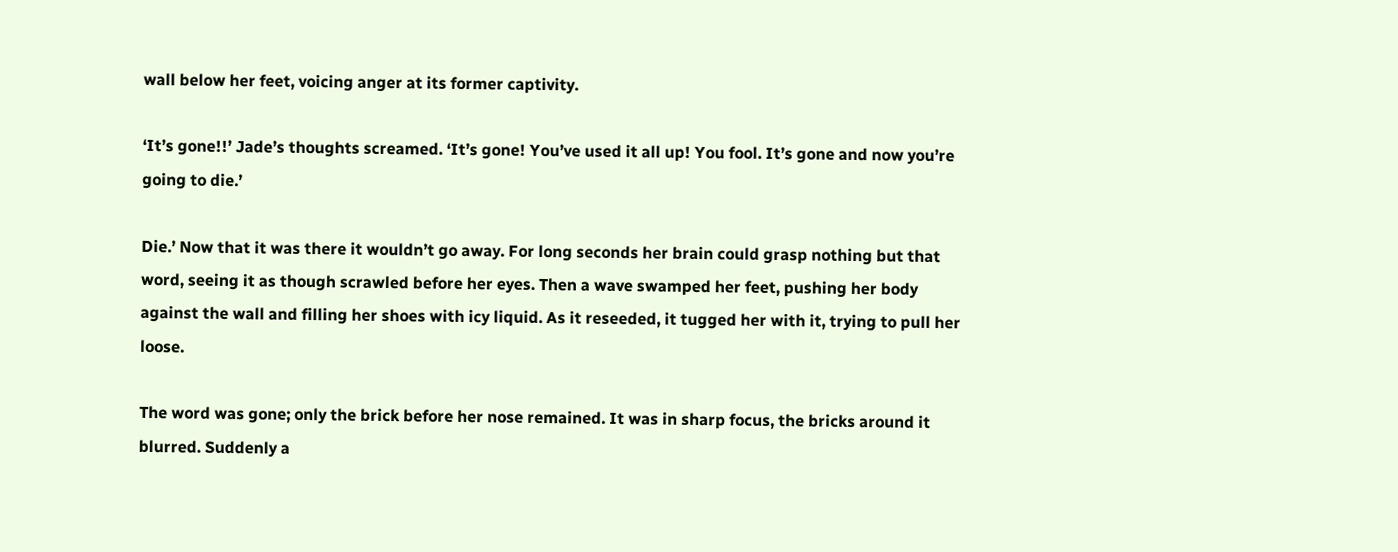wall below her feet, voicing anger at its former captivity.

‘It’s gone!!’ Jade’s thoughts screamed. ‘It’s gone! You’ve used it all up! You fool. It’s gone and now you’re going to die.’

Die.’ Now that it was there it wouldn’t go away. For long seconds her brain could grasp nothing but that word, seeing it as though scrawled before her eyes. Then a wave swamped her feet, pushing her body against the wall and filling her shoes with icy liquid. As it reseeded, it tugged her with it, trying to pull her loose.

The word was gone; only the brick before her nose remained. It was in sharp focus, the bricks around it blurred. Suddenly a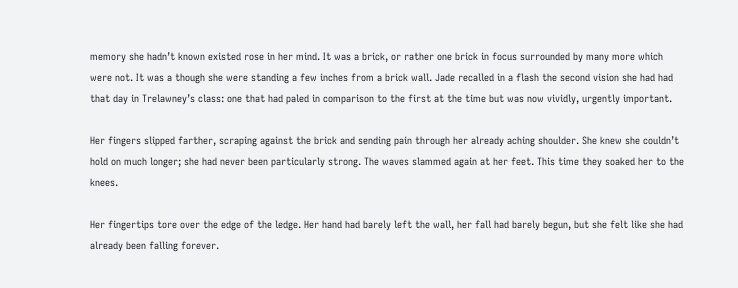memory she hadn’t known existed rose in her mind. It was a brick, or rather one brick in focus surrounded by many more which were not. It was a though she were standing a few inches from a brick wall. Jade recalled in a flash the second vision she had had that day in Trelawney’s class: one that had paled in comparison to the first at the time but was now vividly, urgently important.

Her fingers slipped farther, scraping against the brick and sending pain through her already aching shoulder. She knew she couldn’t hold on much longer; she had never been particularly strong. The waves slammed again at her feet. This time they soaked her to the knees.

Her fingertips tore over the edge of the ledge. Her hand had barely left the wall, her fall had barely begun, but she felt like she had already been falling forever.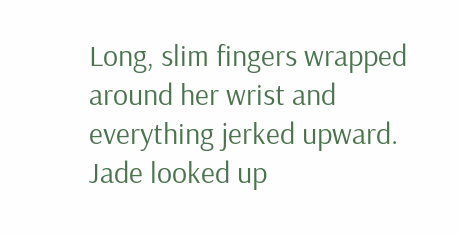Long, slim fingers wrapped around her wrist and everything jerked upward. Jade looked up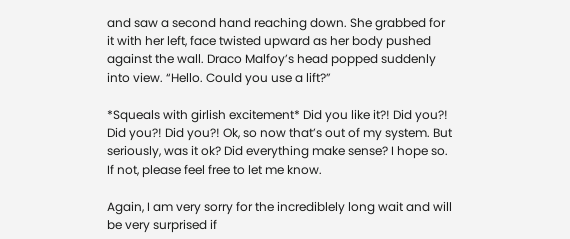and saw a second hand reaching down. She grabbed for it with her left, face twisted upward as her body pushed against the wall. Draco Malfoy’s head popped suddenly into view. “Hello. Could you use a lift?”

*Squeals with girlish excitement* Did you like it?! Did you?! Did you?! Did you?! Ok, so now that’s out of my system. But seriously, was it ok? Did everything make sense? I hope so. If not, please feel free to let me know.

Again, I am very sorry for the incrediblely long wait and will be very surprised if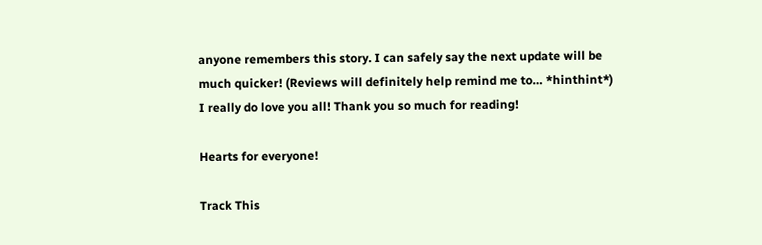anyone remembers this story. I can safely say the next update will be much quicker! (Reviews will definitely help remind me to… *hinthint*) I really do love you all! Thank you so much for reading!

Hearts for everyone!

Track This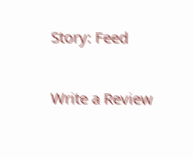Story: Feed

Write a Review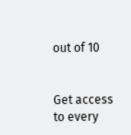out of 10


Get access to every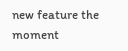new feature the moment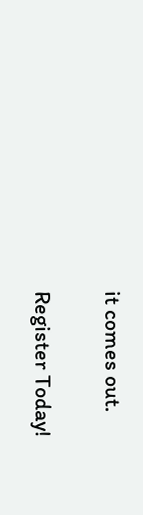it comes out.

Register Today!